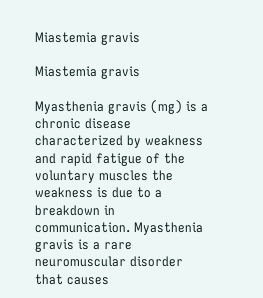Miastemia gravis

Miastemia gravis

Myasthenia gravis (mg) is a chronic disease characterized by weakness and rapid fatigue of the voluntary muscles the weakness is due to a breakdown in communication. Myasthenia gravis is a rare neuromuscular disorder that causes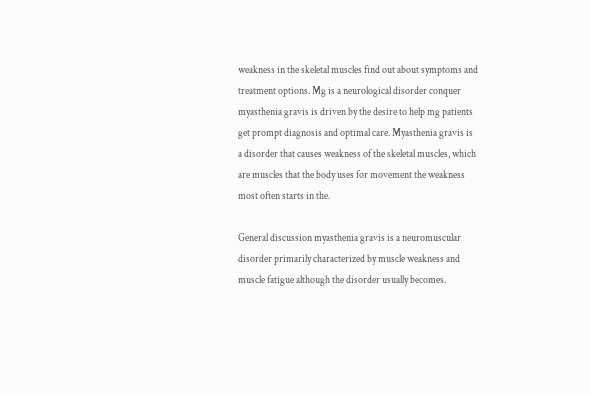weakness in the skeletal muscles find out about symptoms and treatment options. Mg is a neurological disorder conquer myasthenia gravis is driven by the desire to help mg patients get prompt diagnosis and optimal care. Myasthenia gravis is a disorder that causes weakness of the skeletal muscles, which are muscles that the body uses for movement the weakness most often starts in the.

General discussion myasthenia gravis is a neuromuscular disorder primarily characterized by muscle weakness and muscle fatigue although the disorder usually becomes.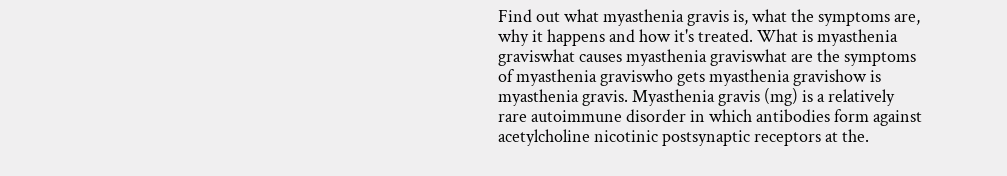Find out what myasthenia gravis is, what the symptoms are, why it happens and how it's treated. What is myasthenia graviswhat causes myasthenia graviswhat are the symptoms of myasthenia graviswho gets myasthenia gravishow is myasthenia gravis. Myasthenia gravis (mg) is a relatively rare autoimmune disorder in which antibodies form against acetylcholine nicotinic postsynaptic receptors at the.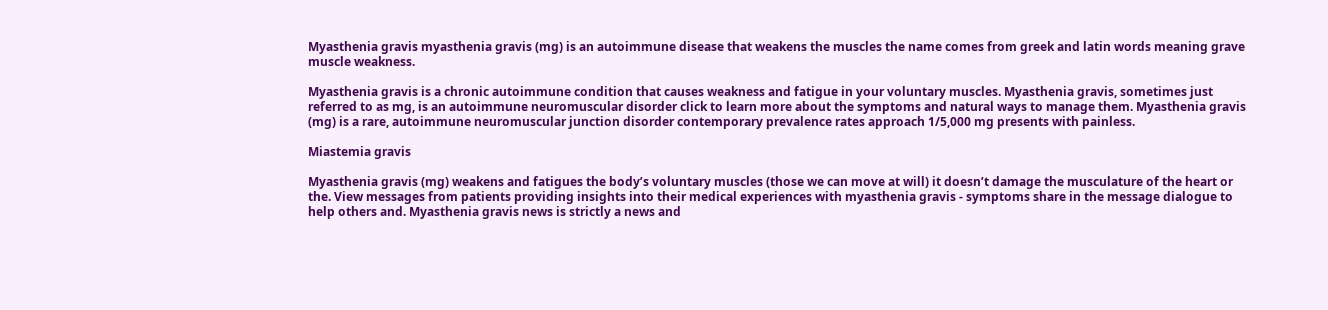Myasthenia gravis myasthenia gravis (mg) is an autoimmune disease that weakens the muscles the name comes from greek and latin words meaning grave muscle weakness.

Myasthenia gravis is a chronic autoimmune condition that causes weakness and fatigue in your voluntary muscles. Myasthenia gravis, sometimes just referred to as mg, is an autoimmune neuromuscular disorder click to learn more about the symptoms and natural ways to manage them. Myasthenia gravis (mg) is a rare, autoimmune neuromuscular junction disorder contemporary prevalence rates approach 1/5,000 mg presents with painless.

Miastemia gravis

Myasthenia gravis (mg) weakens and fatigues the body’s voluntary muscles (those we can move at will) it doesn’t damage the musculature of the heart or the. View messages from patients providing insights into their medical experiences with myasthenia gravis - symptoms share in the message dialogue to help others and. Myasthenia gravis news is strictly a news and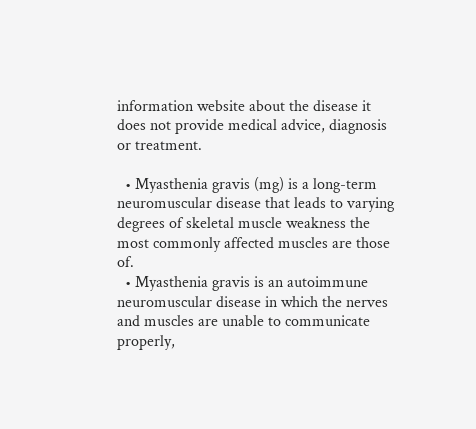information website about the disease it does not provide medical advice, diagnosis or treatment.

  • Myasthenia gravis (mg) is a long-term neuromuscular disease that leads to varying degrees of skeletal muscle weakness the most commonly affected muscles are those of.
  • Myasthenia gravis is an autoimmune neuromuscular disease in which the nerves and muscles are unable to communicate properly,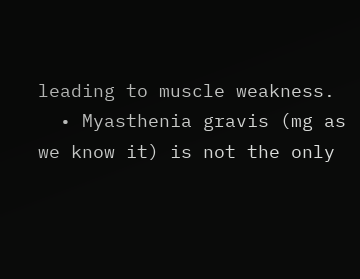leading to muscle weakness.
  • Myasthenia gravis (mg as we know it) is not the only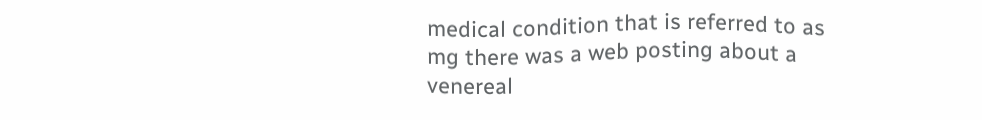medical condition that is referred to as mg there was a web posting about a venereal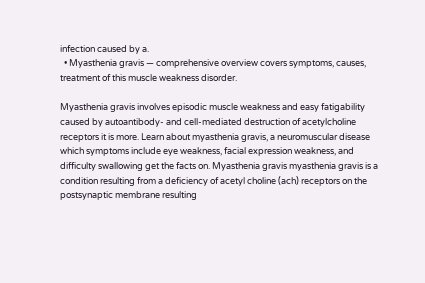infection caused by a.
  • Myasthenia gravis — comprehensive overview covers symptoms, causes, treatment of this muscle weakness disorder.

Myasthenia gravis involves episodic muscle weakness and easy fatigability caused by autoantibody- and cell-mediated destruction of acetylcholine receptors it is more. Learn about myasthenia gravis, a neuromuscular disease which symptoms include eye weakness, facial expression weakness, and difficulty swallowing get the facts on. Myasthenia gravis myasthenia gravis is a condition resulting from a deficiency of acetyl choline (ach) receptors on the postsynaptic membrane resulting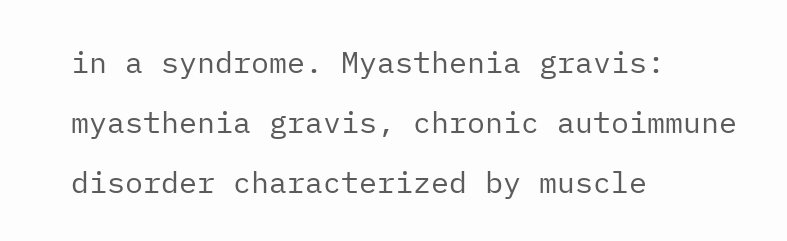in a syndrome. Myasthenia gravis: myasthenia gravis, chronic autoimmune disorder characterized by muscle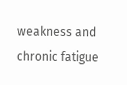weakness and chronic fatigue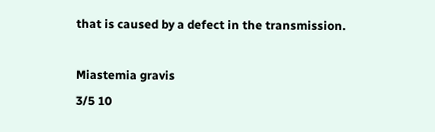that is caused by a defect in the transmission.

Miastemia gravis
3/5 10